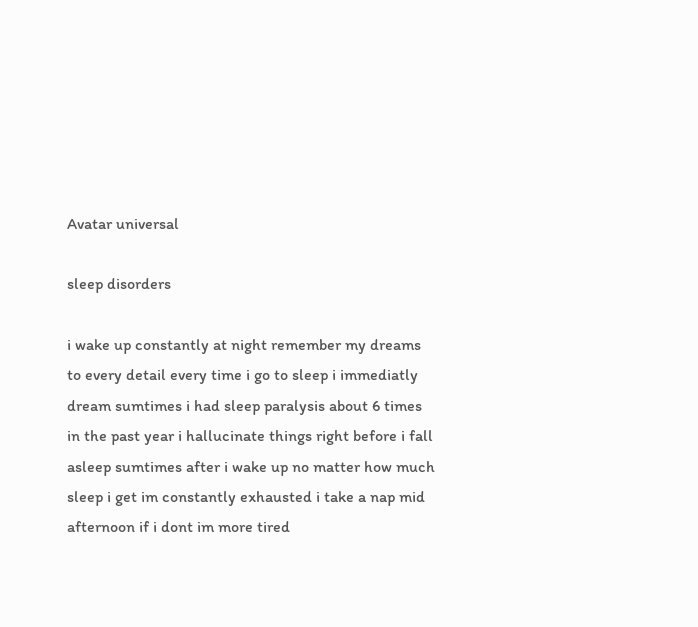Avatar universal

sleep disorders

i wake up constantly at night remember my dreams to every detail every time i go to sleep i immediatly dream sumtimes i had sleep paralysis about 6 times in the past year i hallucinate things right before i fall asleep sumtimes after i wake up no matter how much sleep i get im constantly exhausted i take a nap mid afternoon if i dont im more tired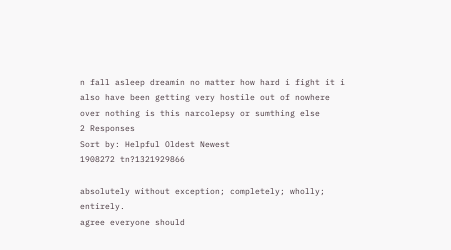n fall asleep dreamin no matter how hard i fight it i also have been getting very hostile out of nowhere over nothing is this narcolepsy or sumthing else
2 Responses
Sort by: Helpful Oldest Newest
1908272 tn?1321929866

absolutely without exception; completely; wholly; entirely.
agree everyone should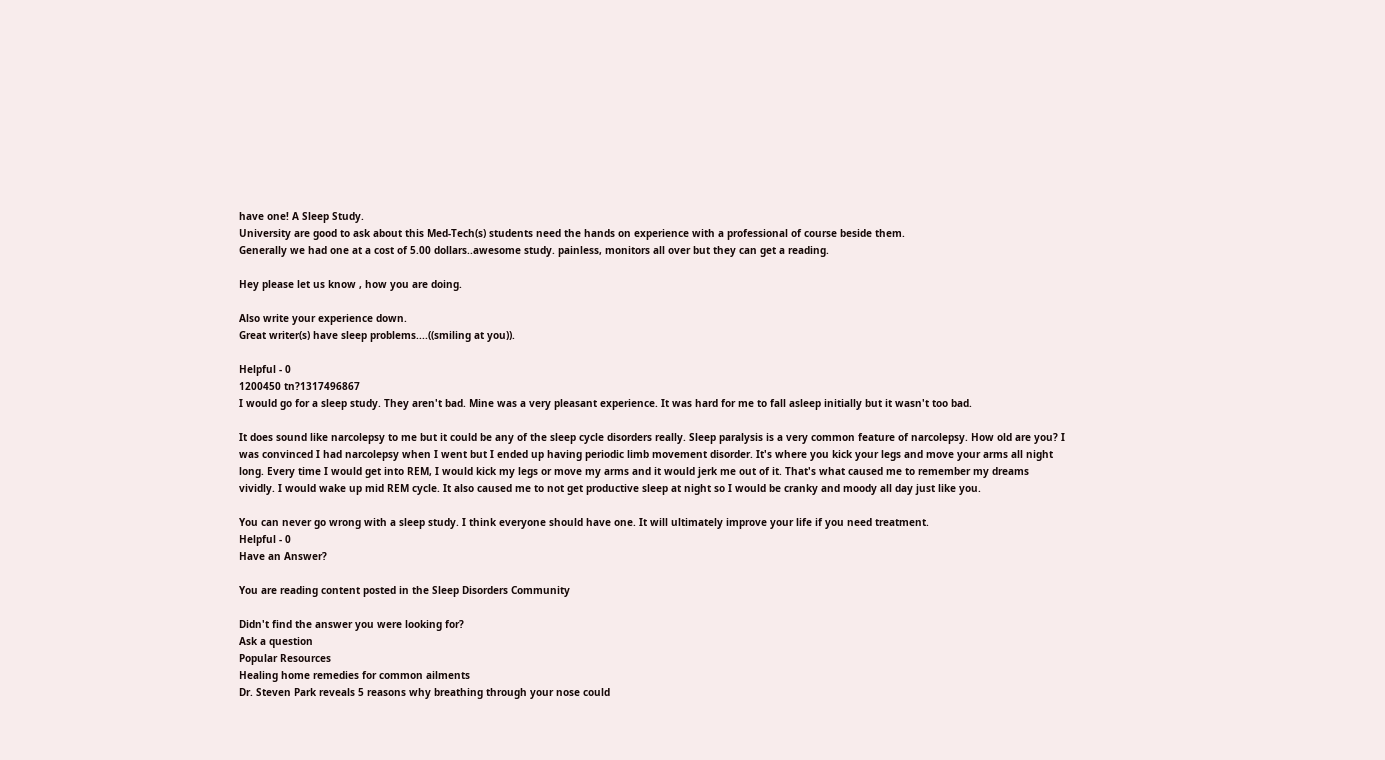have one! A Sleep Study.
University are good to ask about this Med-Tech(s) students need the hands on experience with a professional of course beside them.
Generally we had one at a cost of 5.00 dollars..awesome study. painless, monitors all over but they can get a reading.

Hey please let us know , how you are doing.

Also write your experience down.
Great writer(s) have sleep problems....((smiling at you)).

Helpful - 0
1200450 tn?1317496867
I would go for a sleep study. They aren't bad. Mine was a very pleasant experience. It was hard for me to fall asleep initially but it wasn't too bad.

It does sound like narcolepsy to me but it could be any of the sleep cycle disorders really. Sleep paralysis is a very common feature of narcolepsy. How old are you? I was convinced I had narcolepsy when I went but I ended up having periodic limb movement disorder. It's where you kick your legs and move your arms all night long. Every time I would get into REM, I would kick my legs or move my arms and it would jerk me out of it. That's what caused me to remember my dreams vividly. I would wake up mid REM cycle. It also caused me to not get productive sleep at night so I would be cranky and moody all day just like you.

You can never go wrong with a sleep study. I think everyone should have one. It will ultimately improve your life if you need treatment.
Helpful - 0
Have an Answer?

You are reading content posted in the Sleep Disorders Community

Didn't find the answer you were looking for?
Ask a question
Popular Resources
Healing home remedies for common ailments
Dr. Steven Park reveals 5 reasons why breathing through your nose could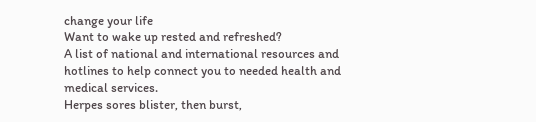change your life
Want to wake up rested and refreshed?
A list of national and international resources and hotlines to help connect you to needed health and medical services.
Herpes sores blister, then burst,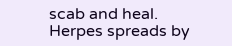scab and heal.
Herpes spreads by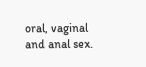oral, vaginal and anal sex.